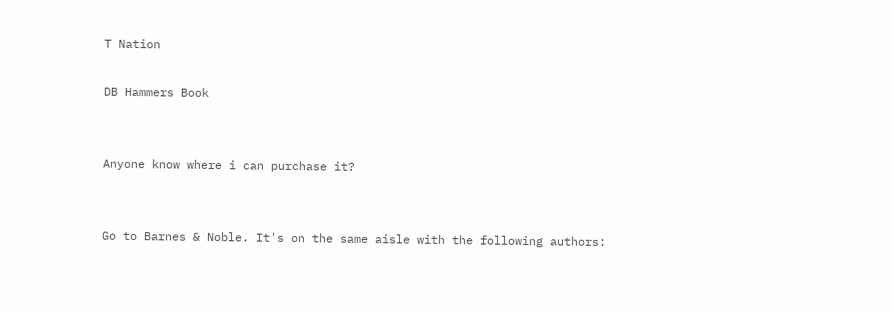T Nation

DB Hammers Book


Anyone know where i can purchase it?


Go to Barnes & Noble. It's on the same aisle with the following authors: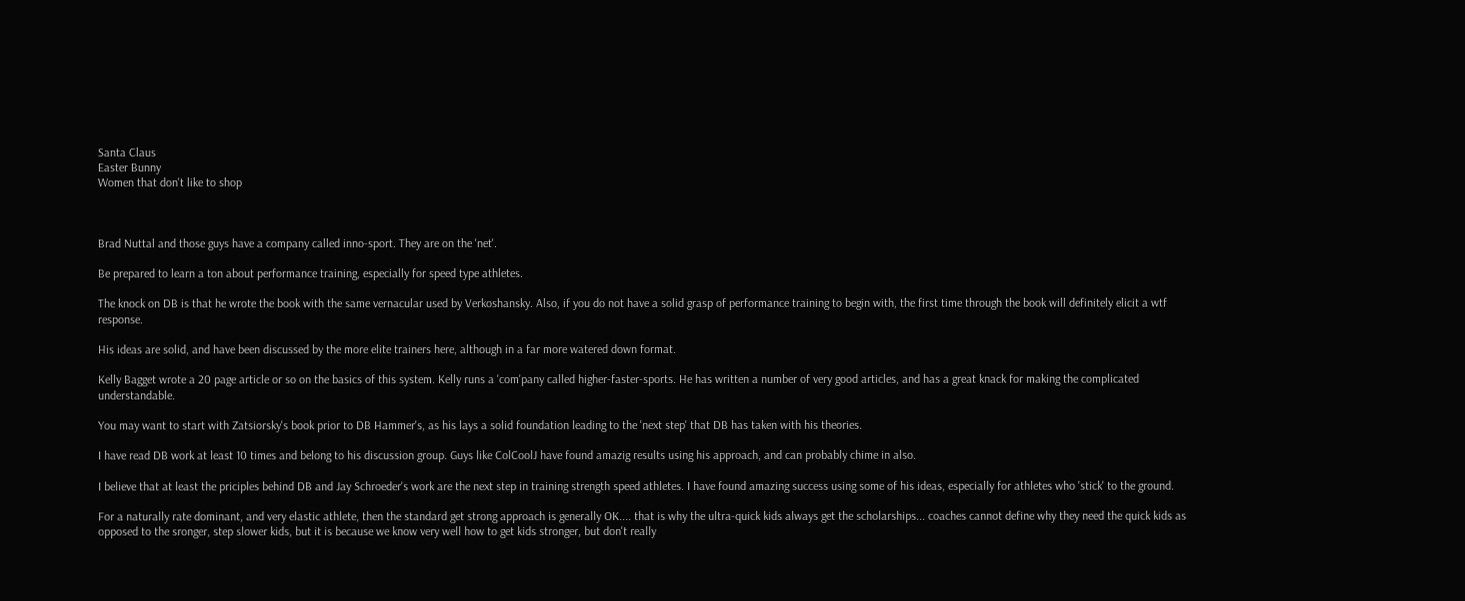Santa Claus
Easter Bunny
Women that don't like to shop



Brad Nuttal and those guys have a company called inno-sport. They are on the 'net'.

Be prepared to learn a ton about performance training, especially for speed type athletes.

The knock on DB is that he wrote the book with the same vernacular used by Verkoshansky. Also, if you do not have a solid grasp of performance training to begin with, the first time through the book will definitely elicit a wtf response.

His ideas are solid, and have been discussed by the more elite trainers here, although in a far more watered down format.

Kelly Bagget wrote a 20 page article or so on the basics of this system. Kelly runs a 'com'pany called higher-faster-sports. He has written a number of very good articles, and has a great knack for making the complicated understandable.

You may want to start with Zatsiorsky's book prior to DB Hammer's, as his lays a solid foundation leading to the 'next step' that DB has taken with his theories.

I have read DB work at least 10 times and belong to his discussion group. Guys like ColCoolJ have found amazig results using his approach, and can probably chime in also.

I believe that at least the priciples behind DB and Jay Schroeder's work are the next step in training strength speed athletes. I have found amazing success using some of his ideas, especially for athletes who 'stick' to the ground.

For a naturally rate dominant, and very elastic athlete, then the standard get strong approach is generally OK.... that is why the ultra-quick kids always get the scholarships... coaches cannot define why they need the quick kids as opposed to the sronger, step slower kids, but it is because we know very well how to get kids stronger, but don't really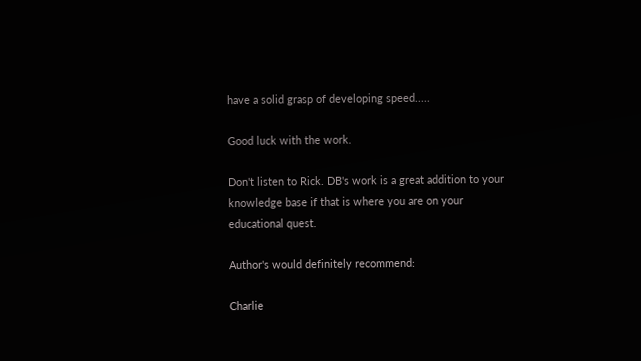have a solid grasp of developing speed.....

Good luck with the work.

Don't listen to Rick. DB's work is a great addition to your knowledge base if that is where you are on your educational quest.

Author's would definitely recommend:

Charlie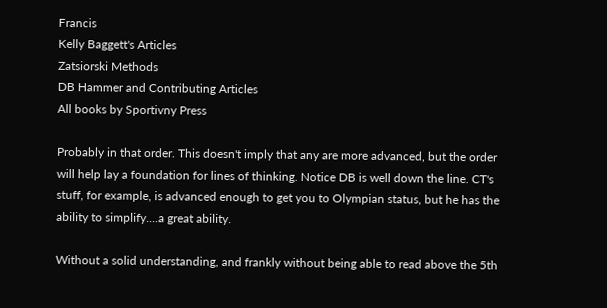Francis
Kelly Baggett's Articles
Zatsiorski Methods
DB Hammer and Contributing Articles
All books by Sportivny Press

Probably in that order. This doesn't imply that any are more advanced, but the order will help lay a foundation for lines of thinking. Notice DB is well down the line. CT's stuff, for example, is advanced enough to get you to Olympian status, but he has the ability to simplify....a great ability.

Without a solid understanding, and frankly without being able to read above the 5th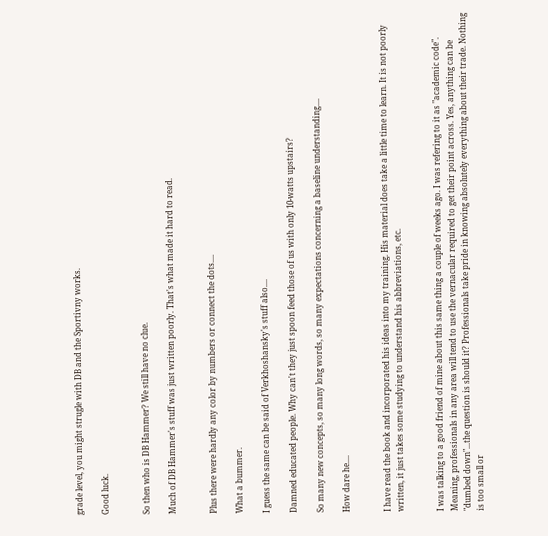grade level, you might strugle with DB and the Sportivny works.

Good luck.


So then who is DB Hammer? We still have no clue.

Much of DB Hammer's stuff was just written poorly. That's what made it hard to read.


Plus there were hardly any color by numbers or connect the dots....

What a bummer.

I guess the same can be said of Verkhoshansky's stuff also....

Damned educated people. Why can't they just spoon feed those of us with only 10-watts upstairs?

So many new concepts, so many long words, so many expectations concerning a baseline understanding....

How dare he....


I have read the book and incorporated his ideas into my training. His material does take a little time to learn. It is not poorly written, it just takes some studying to understand his abbreviations, etc.


I was talking to a good friend of mine about this same thing a couple of weeks ago. I was refering to it as "academic code". Meaning, professionals in any area will tend to use the vernacular required to get their point across. Yes, anything can be "dumbed down"...the question is should it? Professionals take pride in knowing absolutely everything about their trade. Nothing is too small or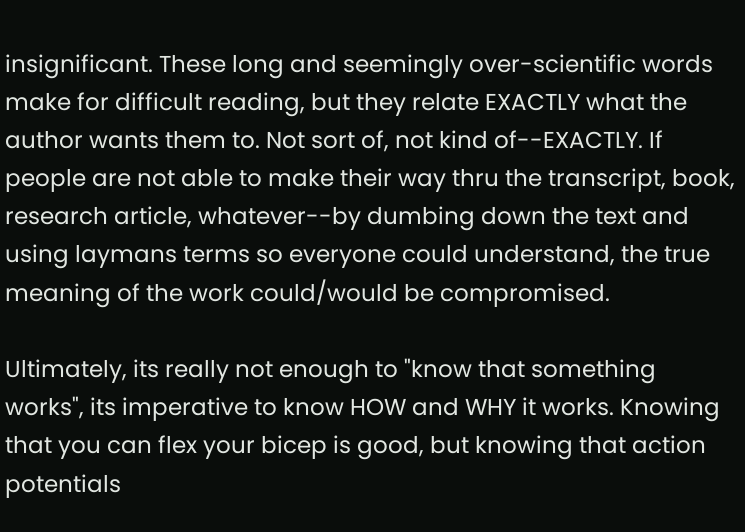insignificant. These long and seemingly over-scientific words make for difficult reading, but they relate EXACTLY what the author wants them to. Not sort of, not kind of--EXACTLY. If people are not able to make their way thru the transcript, book, research article, whatever--by dumbing down the text and using laymans terms so everyone could understand, the true meaning of the work could/would be compromised.

Ultimately, its really not enough to "know that something works", its imperative to know HOW and WHY it works. Knowing that you can flex your bicep is good, but knowing that action potentials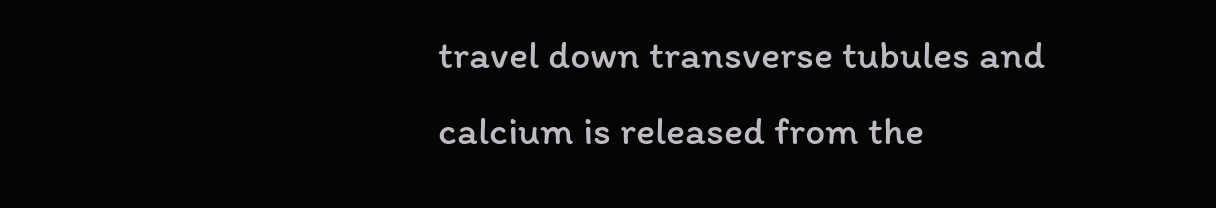travel down transverse tubules and calcium is released from the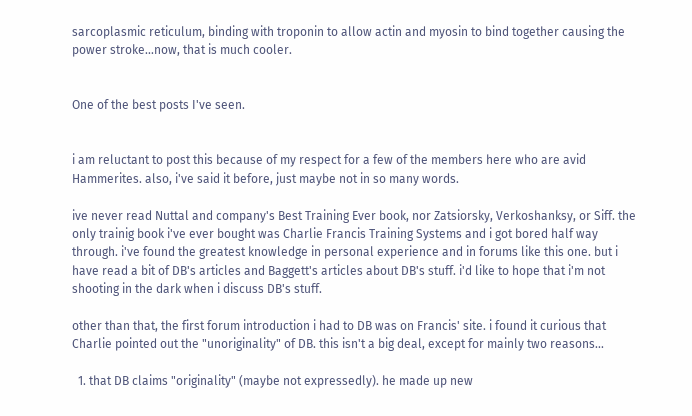sarcoplasmic reticulum, binding with troponin to allow actin and myosin to bind together causing the power stroke...now, that is much cooler.


One of the best posts I've seen.


i am reluctant to post this because of my respect for a few of the members here who are avid Hammerites. also, i've said it before, just maybe not in so many words.

ive never read Nuttal and company's Best Training Ever book, nor Zatsiorsky, Verkoshanksy, or Siff. the only trainig book i've ever bought was Charlie Francis Training Systems and i got bored half way through. i've found the greatest knowledge in personal experience and in forums like this one. but i have read a bit of DB's articles and Baggett's articles about DB's stuff. i'd like to hope that i'm not shooting in the dark when i discuss DB's stuff.

other than that, the first forum introduction i had to DB was on Francis' site. i found it curious that Charlie pointed out the "unoriginality" of DB. this isn't a big deal, except for mainly two reasons...

  1. that DB claims "originality" (maybe not expressedly). he made up new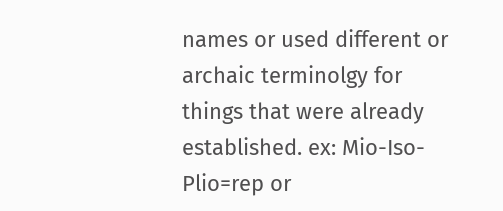names or used different or archaic terminolgy for things that were already established. ex: Mio-Iso-Plio=rep or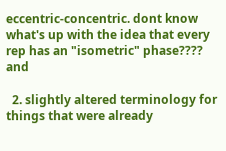eccentric-concentric. dont know what's up with the idea that every rep has an "isometric" phase???? and

  2. slightly altered terminology for things that were already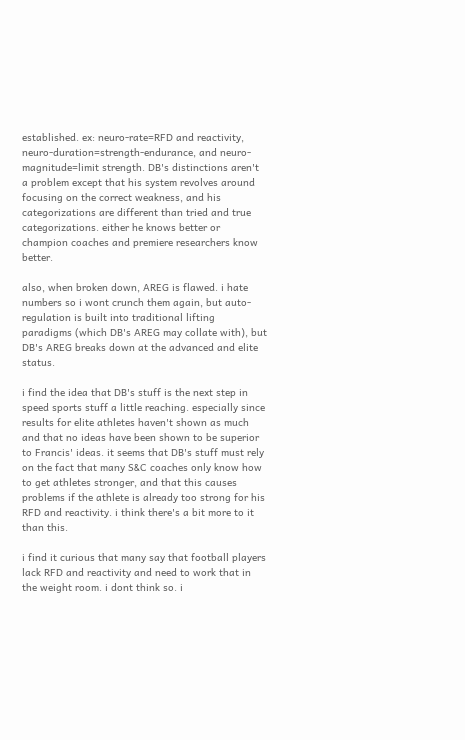established. ex: neuro-rate=RFD and reactivity, neuro-duration=strength-endurance, and neuro-magnitude=limit strength. DB's distinctions aren't a problem except that his system revolves around focusing on the correct weakness, and his categorizations are different than tried and true categorizations. either he knows better or champion coaches and premiere researchers know better.

also, when broken down, AREG is flawed. i hate numbers so i wont crunch them again, but auto-regulation is built into traditional lifting paradigms (which DB's AREG may collate with), but DB's AREG breaks down at the advanced and elite status.

i find the idea that DB's stuff is the next step in speed sports stuff a little reaching. especially since results for elite athletes haven't shown as much and that no ideas have been shown to be superior to Francis' ideas. it seems that DB's stuff must rely on the fact that many S&C coaches only know how to get athletes stronger, and that this causes problems if the athlete is already too strong for his RFD and reactivity. i think there's a bit more to it than this.

i find it curious that many say that football players lack RFD and reactivity and need to work that in the weight room. i dont think so. i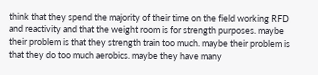think that they spend the majority of their time on the field working RFD and reactivity and that the weight room is for strength purposes. maybe their problem is that they strength train too much. maybe their problem is that they do too much aerobics. maybe they have many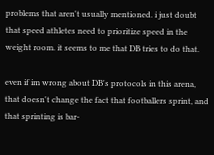problems that aren't usually mentioned. i just doubt that speed athletes need to prioritize speed in the weight room. it seems to me that DB tries to do that.

even if im wrong about DB's protocols in this arena, that doesn't change the fact that footballers sprint, and that sprinting is bar-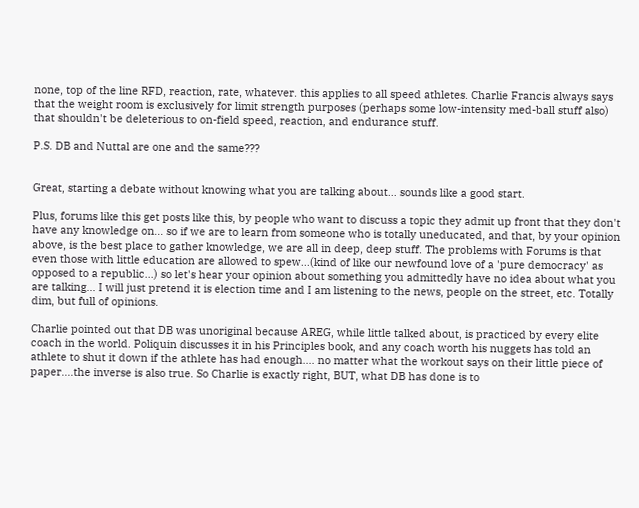none, top of the line RFD, reaction, rate, whatever. this applies to all speed athletes. Charlie Francis always says that the weight room is exclusively for limit strength purposes (perhaps some low-intensity med-ball stuff also) that shouldn't be deleterious to on-field speed, reaction, and endurance stuff.

P.S. DB and Nuttal are one and the same???


Great, starting a debate without knowing what you are talking about... sounds like a good start.

Plus, forums like this get posts like this, by people who want to discuss a topic they admit up front that they don't have any knowledge on... so if we are to learn from someone who is totally uneducated, and that, by your opinion above, is the best place to gather knowledge, we are all in deep, deep stuff. The problems with Forums is that even those with little education are allowed to spew...(kind of like our newfound love of a 'pure democracy' as opposed to a republic...) so let's hear your opinion about something you admittedly have no idea about what you are talking... I will just pretend it is election time and I am listening to the news, people on the street, etc. Totally dim, but full of opinions.

Charlie pointed out that DB was unoriginal because AREG, while little talked about, is practiced by every elite coach in the world. Poliquin discusses it in his Principles book, and any coach worth his nuggets has told an athlete to shut it down if the athlete has had enough.... no matter what the workout says on their little piece of paper....the inverse is also true. So Charlie is exactly right, BUT, what DB has done is to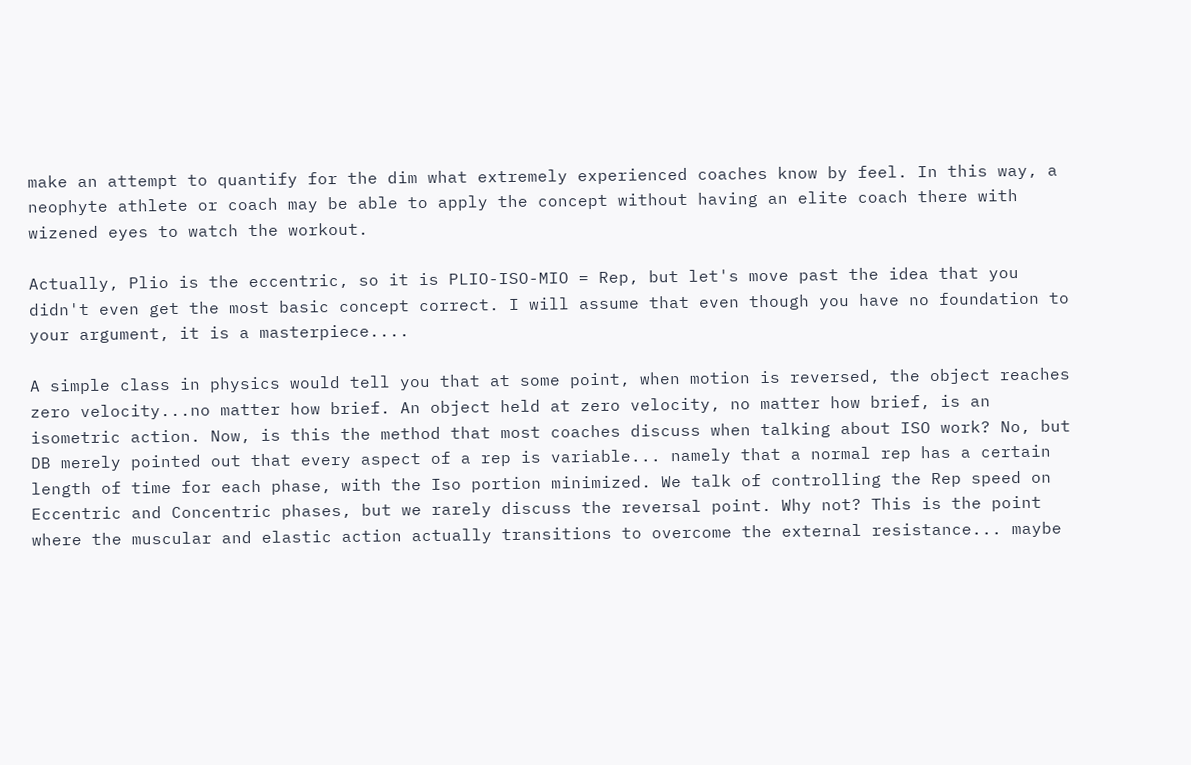make an attempt to quantify for the dim what extremely experienced coaches know by feel. In this way, a neophyte athlete or coach may be able to apply the concept without having an elite coach there with wizened eyes to watch the workout.

Actually, Plio is the eccentric, so it is PLIO-ISO-MIO = Rep, but let's move past the idea that you didn't even get the most basic concept correct. I will assume that even though you have no foundation to your argument, it is a masterpiece....

A simple class in physics would tell you that at some point, when motion is reversed, the object reaches zero velocity...no matter how brief. An object held at zero velocity, no matter how brief, is an isometric action. Now, is this the method that most coaches discuss when talking about ISO work? No, but DB merely pointed out that every aspect of a rep is variable... namely that a normal rep has a certain length of time for each phase, with the Iso portion minimized. We talk of controlling the Rep speed on Eccentric and Concentric phases, but we rarely discuss the reversal point. Why not? This is the point where the muscular and elastic action actually transitions to overcome the external resistance... maybe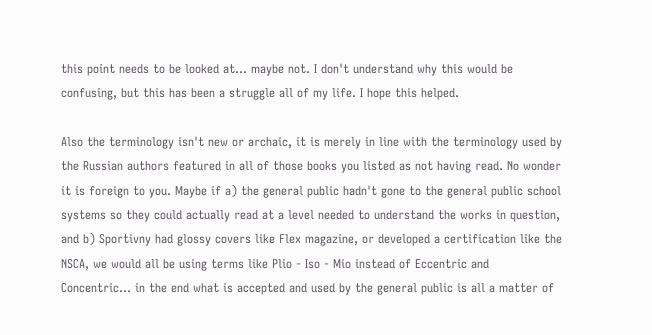this point needs to be looked at... maybe not. I don't understand why this would be confusing, but this has been a struggle all of my life. I hope this helped.

Also the terminology isn't new or archaic, it is merely in line with the terminology used by the Russian authors featured in all of those books you listed as not having read. No wonder it is foreign to you. Maybe if a) the general public hadn't gone to the general public school systems so they could actually read at a level needed to understand the works in question, and b) Sportivny had glossy covers like Flex magazine, or developed a certification like the NSCA, we would all be using terms like Plio - Iso - Mio instead of Eccentric and Concentric... in the end what is accepted and used by the general public is all a matter of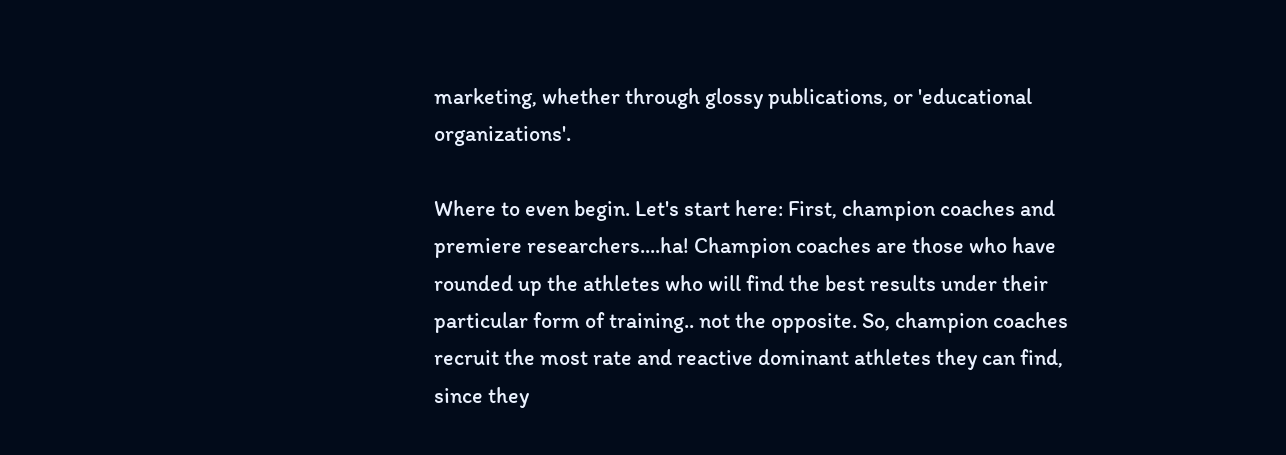marketing, whether through glossy publications, or 'educational organizations'.

Where to even begin. Let's start here: First, champion coaches and premiere researchers....ha! Champion coaches are those who have rounded up the athletes who will find the best results under their particular form of training.. not the opposite. So, champion coaches recruit the most rate and reactive dominant athletes they can find, since they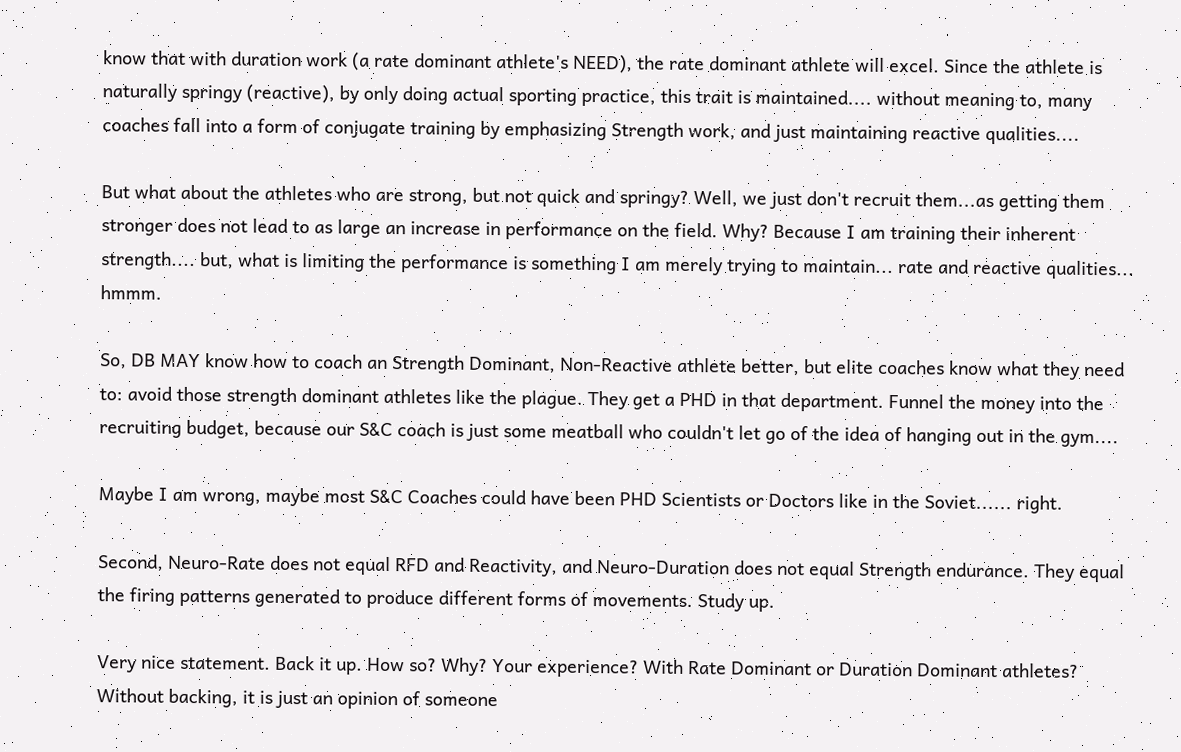know that with duration work (a rate dominant athlete's NEED), the rate dominant athlete will excel. Since the athlete is naturally springy (reactive), by only doing actual sporting practice, this trait is maintained.... without meaning to, many coaches fall into a form of conjugate training by emphasizing Strength work, and just maintaining reactive qualities....

But what about the athletes who are strong, but not quick and springy? Well, we just don't recruit them...as getting them stronger does not lead to as large an increase in performance on the field. Why? Because I am training their inherent strength.... but, what is limiting the performance is something I am merely trying to maintain... rate and reactive qualities... hmmm.

So, DB MAY know how to coach an Strength Dominant, Non-Reactive athlete better, but elite coaches know what they need to: avoid those strength dominant athletes like the plague. They get a PHD in that department. Funnel the money into the recruiting budget, because our S&C coach is just some meatball who couldn't let go of the idea of hanging out in the gym....

Maybe I am wrong, maybe most S&C Coaches could have been PHD Scientists or Doctors like in the Soviet...... right.

Second, Neuro-Rate does not equal RFD and Reactivity, and Neuro-Duration does not equal Strength endurance. They equal the firing patterns generated to produce different forms of movements. Study up.

Very nice statement. Back it up. How so? Why? Your experience? With Rate Dominant or Duration Dominant athletes? Without backing, it is just an opinion of someone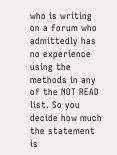who is writing on a forum who admittedly has no experience using the methods in any of the NOT READ list. So you decide how much the statement is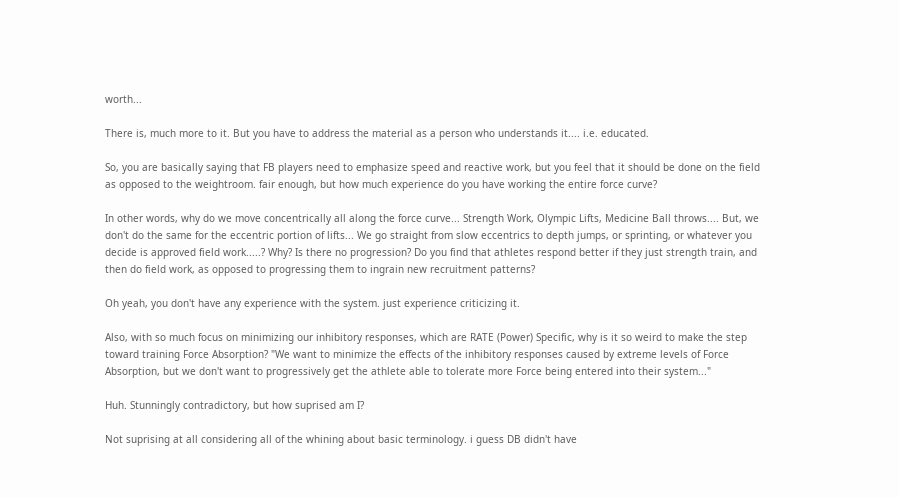worth...

There is, much more to it. But you have to address the material as a person who understands it.... i.e. educated.

So, you are basically saying that FB players need to emphasize speed and reactive work, but you feel that it should be done on the field as opposed to the weightroom. fair enough, but how much experience do you have working the entire force curve?

In other words, why do we move concentrically all along the force curve... Strength Work, Olympic Lifts, Medicine Ball throws.... But, we don't do the same for the eccentric portion of lifts... We go straight from slow eccentrics to depth jumps, or sprinting, or whatever you decide is approved field work.....? Why? Is there no progression? Do you find that athletes respond better if they just strength train, and then do field work, as opposed to progressing them to ingrain new recruitment patterns?

Oh yeah, you don't have any experience with the system. just experience criticizing it.

Also, with so much focus on minimizing our inhibitory responses, which are RATE (Power) Specific, why is it so weird to make the step toward training Force Absorption? "We want to minimize the effects of the inhibitory responses caused by extreme levels of Force Absorption, but we don't want to progressively get the athlete able to tolerate more Force being entered into their system..."

Huh. Stunningly contradictory, but how suprised am I?

Not suprising at all considering all of the whining about basic terminology. i guess DB didn't have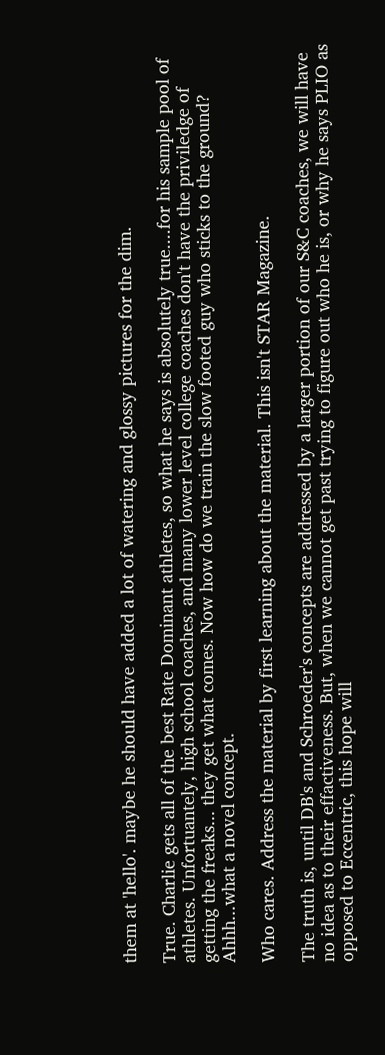them at 'hello'. maybe he should have added a lot of watering and glossy pictures for the dim.

True. Charlie gets all of the best Rate Dominant athletes, so what he says is absolutely true....for his sample pool of athletes. Unfortuantely, high school coaches, and many lower level college coaches don't have the priviledge of getting the freaks... they get what comes. Now how do we train the slow footed guy who sticks to the ground? Ahhh...what a novel concept.

Who cares. Address the material by first learning about the material. This isn't STAR Magazine.

The truth is, until DB's and Schroeder's concepts are addressed by a larger portion of our S&C coaches, we will have no idea as to their effactiveness. But, when we cannot get past trying to figure out who he is, or why he says PLIO as opposed to Eccentric, this hope will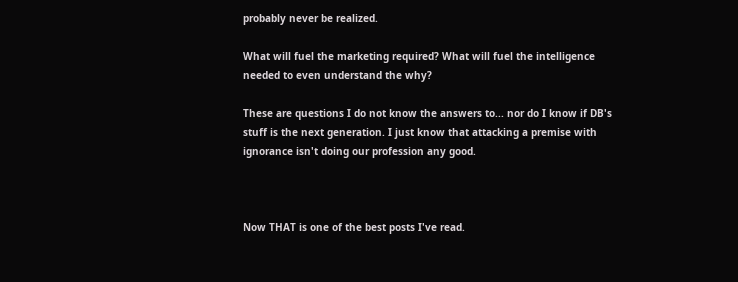probably never be realized.

What will fuel the marketing required? What will fuel the intelligence needed to even understand the why?

These are questions I do not know the answers to... nor do I know if DB's stuff is the next generation. I just know that attacking a premise with ignorance isn't doing our profession any good.



Now THAT is one of the best posts I've read.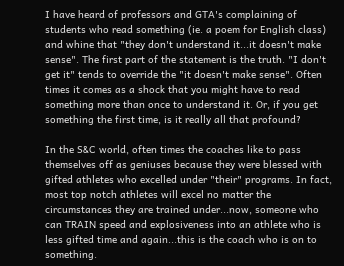I have heard of professors and GTA's complaining of students who read something (ie. a poem for English class) and whine that "they don't understand it...it doesn't make sense". The first part of the statement is the truth. "I don't get it" tends to override the "it doesn't make sense". Often times it comes as a shock that you might have to read something more than once to understand it. Or, if you get something the first time, is it really all that profound?

In the S&C world, often times the coaches like to pass themselves off as geniuses because they were blessed with gifted athletes who excelled under "their" programs. In fact, most top notch athletes will excel no matter the circumstances they are trained under...now, someone who can TRAIN speed and explosiveness into an athlete who is less gifted time and again...this is the coach who is on to something.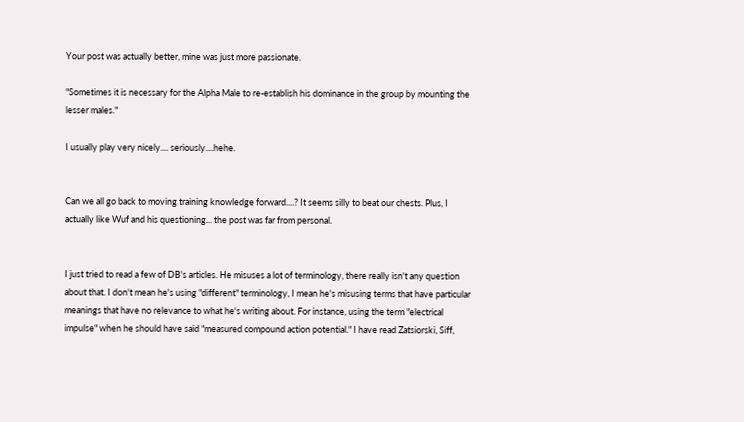Your post was actually better, mine was just more passionate.

"Sometimes it is necessary for the Alpha Male to re-establish his dominance in the group by mounting the lesser males."

I usually play very nicely.... seriously....hehe.


Can we all go back to moving training knowledge forward....? It seems silly to beat our chests. Plus, I actually like Wuf and his questioning... the post was far from personal.


I just tried to read a few of DB's articles. He misuses a lot of terminology, there really isn't any question about that. I don't mean he's using "different" terminology, I mean he's misusing terms that have particular meanings that have no relevance to what he's writing about. For instance, using the term "electrical impulse" when he should have said "measured compound action potential." I have read Zatsiorski, Siff,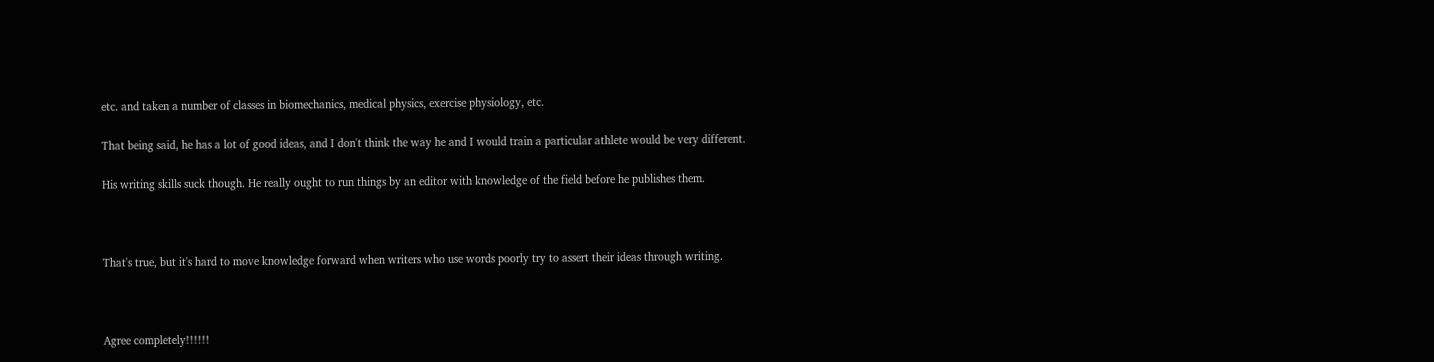etc. and taken a number of classes in biomechanics, medical physics, exercise physiology, etc.

That being said, he has a lot of good ideas, and I don't think the way he and I would train a particular athlete would be very different.

His writing skills suck though. He really ought to run things by an editor with knowledge of the field before he publishes them.



That's true, but it's hard to move knowledge forward when writers who use words poorly try to assert their ideas through writing.



Agree completely!!!!!!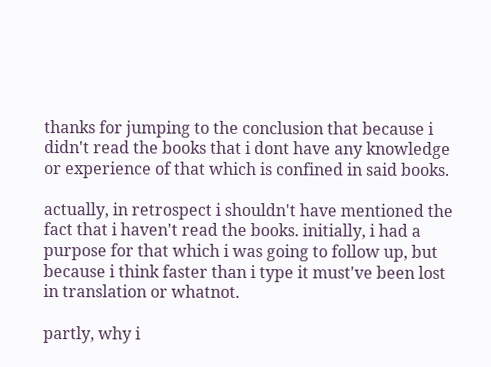thanks for jumping to the conclusion that because i didn't read the books that i dont have any knowledge or experience of that which is confined in said books.

actually, in retrospect i shouldn't have mentioned the fact that i haven't read the books. initially, i had a purpose for that which i was going to follow up, but because i think faster than i type it must've been lost in translation or whatnot.

partly, why i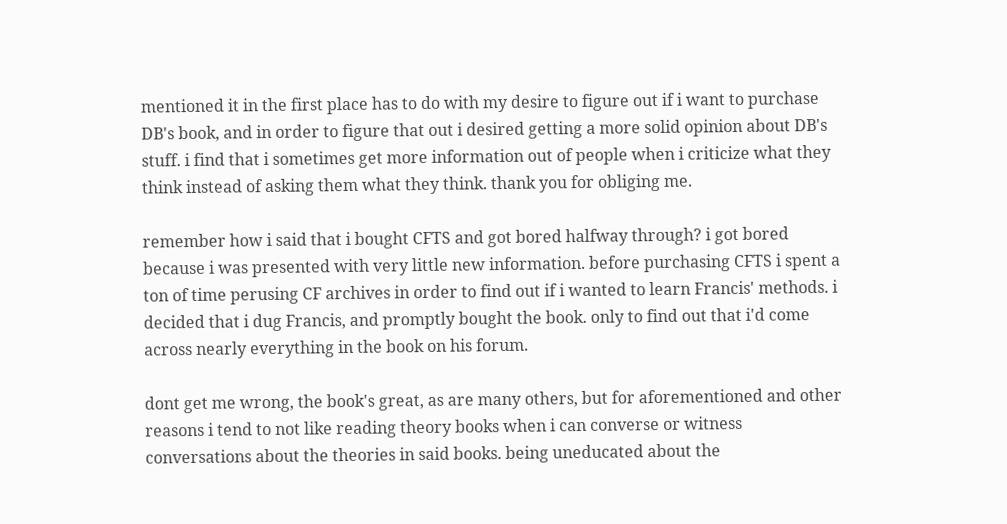mentioned it in the first place has to do with my desire to figure out if i want to purchase DB's book, and in order to figure that out i desired getting a more solid opinion about DB's stuff. i find that i sometimes get more information out of people when i criticize what they think instead of asking them what they think. thank you for obliging me.

remember how i said that i bought CFTS and got bored halfway through? i got bored because i was presented with very little new information. before purchasing CFTS i spent a ton of time perusing CF archives in order to find out if i wanted to learn Francis' methods. i decided that i dug Francis, and promptly bought the book. only to find out that i'd come across nearly everything in the book on his forum.

dont get me wrong, the book's great, as are many others, but for aforementioned and other reasons i tend to not like reading theory books when i can converse or witness conversations about the theories in said books. being uneducated about the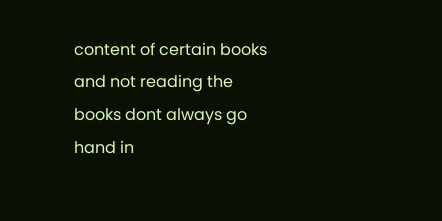content of certain books and not reading the books dont always go hand in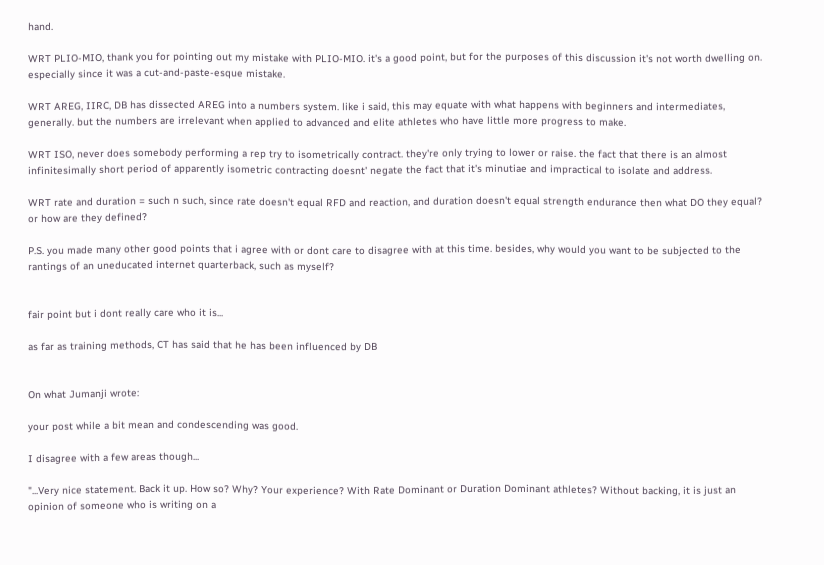hand.

WRT PLIO-MIO, thank you for pointing out my mistake with PLIO-MIO. it's a good point, but for the purposes of this discussion it's not worth dwelling on. especially since it was a cut-and-paste-esque mistake.

WRT AREG, IIRC, DB has dissected AREG into a numbers system. like i said, this may equate with what happens with beginners and intermediates, generally. but the numbers are irrelevant when applied to advanced and elite athletes who have little more progress to make.

WRT ISO, never does somebody performing a rep try to isometrically contract. they're only trying to lower or raise. the fact that there is an almost infinitesimally short period of apparently isometric contracting doesnt' negate the fact that it's minutiae and impractical to isolate and address.

WRT rate and duration = such n such, since rate doesn't equal RFD and reaction, and duration doesn't equal strength endurance then what DO they equal? or how are they defined?

P.S. you made many other good points that i agree with or dont care to disagree with at this time. besides, why would you want to be subjected to the rantings of an uneducated internet quarterback, such as myself?


fair point but i dont really care who it is...

as far as training methods, CT has said that he has been influenced by DB


On what Jumanji wrote:

your post while a bit mean and condescending was good.

I disagree with a few areas though...

"...Very nice statement. Back it up. How so? Why? Your experience? With Rate Dominant or Duration Dominant athletes? Without backing, it is just an opinion of someone who is writing on a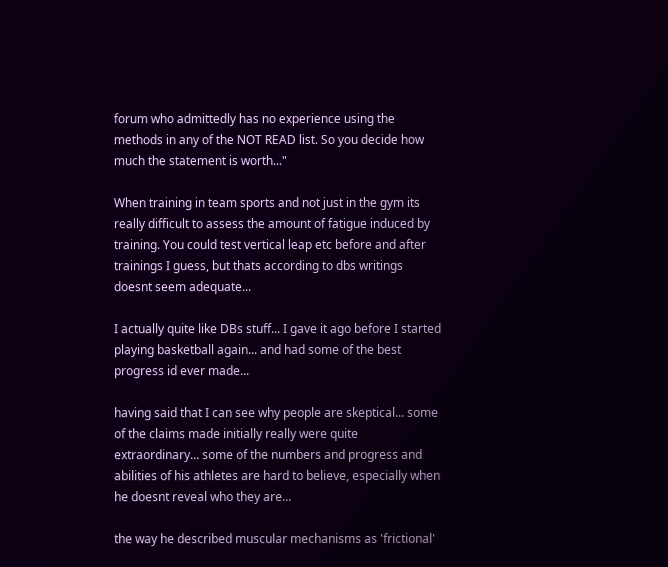forum who admittedly has no experience using the methods in any of the NOT READ list. So you decide how much the statement is worth..."

When training in team sports and not just in the gym its really difficult to assess the amount of fatigue induced by training. You could test vertical leap etc before and after trainings I guess, but thats according to dbs writings doesnt seem adequate...

I actually quite like DBs stuff... I gave it ago before I started playing basketball again... and had some of the best progress id ever made...

having said that I can see why people are skeptical... some of the claims made initially really were quite extraordinary... some of the numbers and progress and abilities of his athletes are hard to believe, especially when he doesnt reveal who they are...

the way he described muscular mechanisms as 'frictional'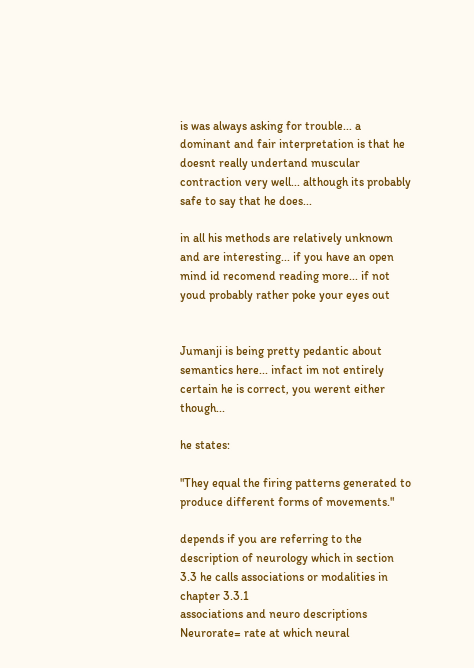is was always asking for trouble... a dominant and fair interpretation is that he doesnt really undertand muscular contraction very well... although its probably safe to say that he does...

in all his methods are relatively unknown and are interesting... if you have an open mind id recomend reading more... if not youd probably rather poke your eyes out


Jumanji is being pretty pedantic about semantics here... infact im not entirely certain he is correct, you werent either though...

he states:

"They equal the firing patterns generated to produce different forms of movements."

depends if you are referring to the description of neurology which in section 3.3 he calls associations or modalities in chapter 3.3.1
associations and neuro descriptions
Neurorate= rate at which neural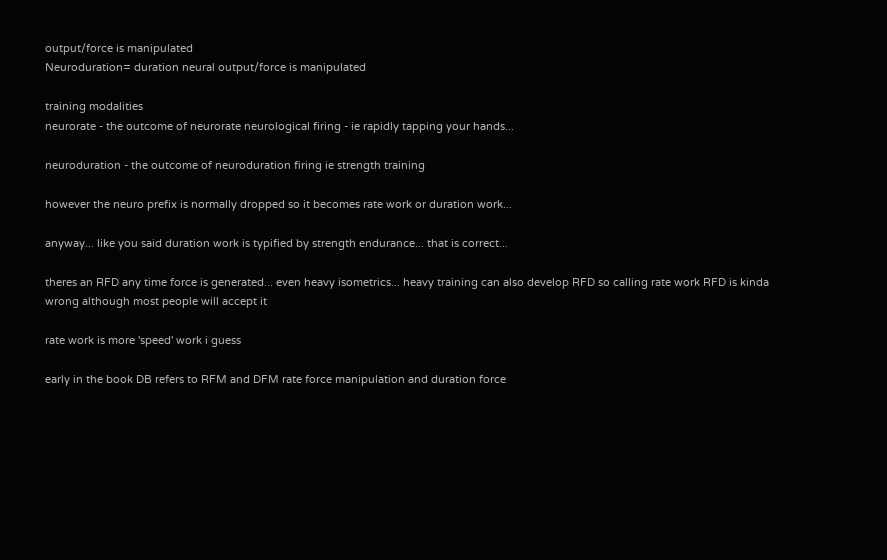output/force is manipulated
Neuroduration= duration neural output/force is manipulated

training modalities
neurorate - the outcome of neurorate neurological firing - ie rapidly tapping your hands...

neuroduration - the outcome of neuroduration firing ie strength training

however the neuro prefix is normally dropped so it becomes rate work or duration work...

anyway... like you said duration work is typified by strength endurance... that is correct...

theres an RFD any time force is generated... even heavy isometrics... heavy training can also develop RFD so calling rate work RFD is kinda wrong although most people will accept it

rate work is more 'speed' work i guess

early in the book DB refers to RFM and DFM rate force manipulation and duration force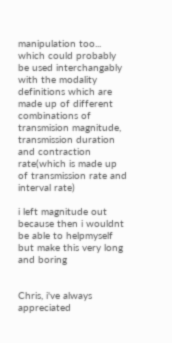manipulation too... which could probably be used interchangably with the modality definitions which are made up of different combinations of transmision magnitude, transmission duration and contraction rate(which is made up of transmission rate and interval rate)

i left magnitude out because then i wouldnt be able to helpmyself but make this very long and boring


Chris, i've always appreciated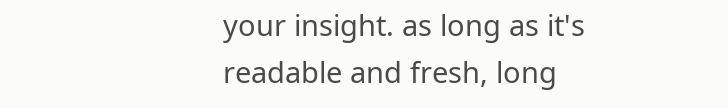your insight. as long as it's readable and fresh, long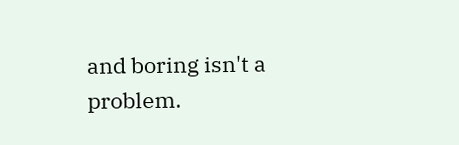and boring isn't a problem.